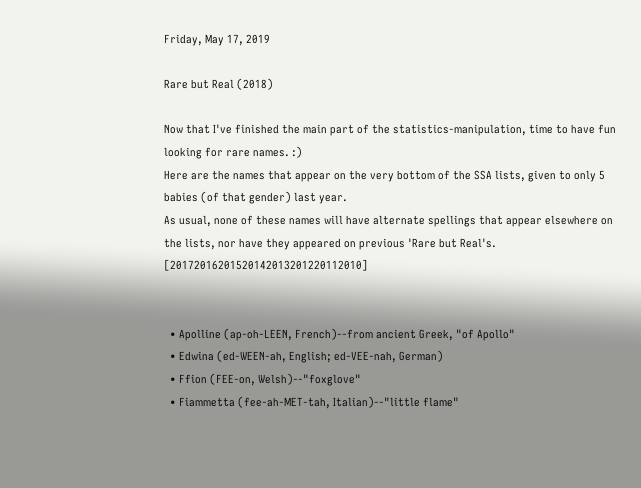Friday, May 17, 2019

Rare but Real (2018)

Now that I've finished the main part of the statistics-manipulation, time to have fun looking for rare names. :)
Here are the names that appear on the very bottom of the SSA lists, given to only 5 babies (of that gender) last year.
As usual, none of these names will have alternate spellings that appear elsewhere on the lists, nor have they appeared on previous 'Rare but Real's. [20172016201520142013201220112010]


  • Apolline (ap-oh-LEEN, French)--from ancient Greek, "of Apollo"
  • Edwina (ed-WEEN-ah, English; ed-VEE-nah, German)
  • Ffion (FEE-on, Welsh)--"foxglove"
  • Fiammetta (fee-ah-MET-tah, Italian)--"little flame"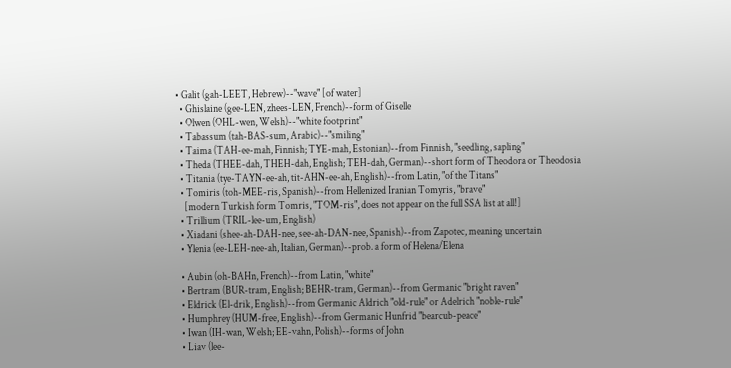• Galit (gah-LEET, Hebrew)--"wave" [of water]
  • Ghislaine (gee-LEN, zhees-LEN, French)--form of Giselle
  • Olwen (OHL-wen, Welsh)--"white footprint"
  • Tabassum (tah-BAS-sum, Arabic)--"smiling"
  • Taima (TAH-ee-mah, Finnish; TYE-mah, Estonian)--from Finnish, "seedling, sapling"
  • Theda (THEE-dah, THEH-dah, English; TEH-dah, German)--short form of Theodora or Theodosia
  • Titania (tye-TAYN-ee-ah, tit-AHN-ee-ah, English)--from Latin, "of the Titans"
  • Tomiris (toh-MEE-ris, Spanish)--from Hellenized Iranian Tomyris, "brave"
    [modern Turkish form Tomris, "TOM-ris", does not appear on the full SSA list at all!]
  • Trillium (TRIL-lee-um, English)
  • Xiadani (shee-ah-DAH-nee, see-ah-DAN-nee, Spanish)--from Zapotec, meaning uncertain
  • Ylenia (ee-LEH-nee-ah, Italian, German)--prob. a form of Helena/Elena

  • Aubin (oh-BAHn, French)--from Latin, "white"
  • Bertram (BUR-tram, English; BEHR-tram, German)--from Germanic "bright raven"
  • Eldrick (El-drik, English)--from Germanic Aldrich "old-rule" or Adelrich "noble-rule"
  • Humphrey (HUM-free, English)--from Germanic Hunfrid "bearcub-peace"
  • Iwan (IH-wan, Welsh; EE-vahn, Polish)--forms of John
  • Liav (lee-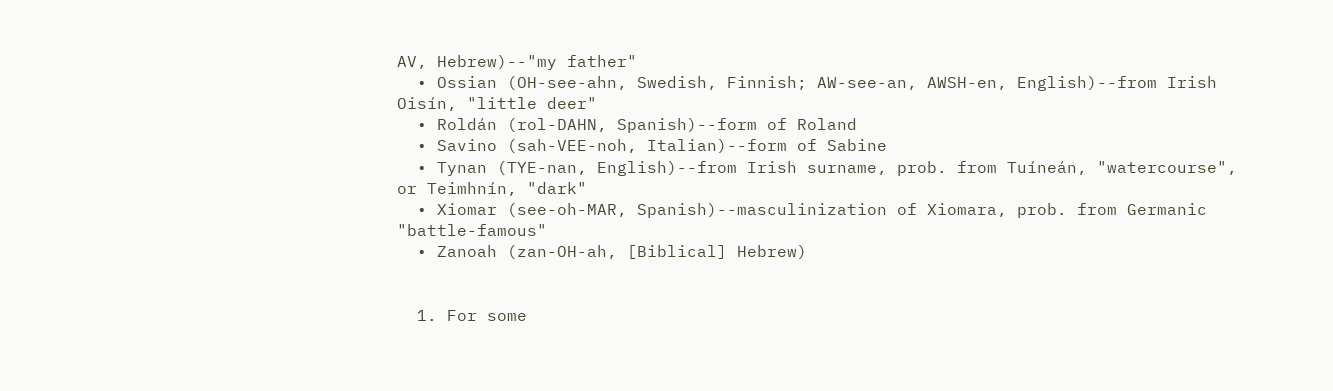AV, Hebrew)--"my father"
  • Ossian (OH-see-ahn, Swedish, Finnish; AW-see-an, AWSH-en, English)--from Irish Oisín, "little deer"
  • Roldán (rol-DAHN, Spanish)--form of Roland
  • Savino (sah-VEE-noh, Italian)--form of Sabine
  • Tynan (TYE-nan, English)--from Irish surname, prob. from Tuíneán, "watercourse", or Teimhnín, "dark"
  • Xiomar (see-oh-MAR, Spanish)--masculinization of Xiomara, prob. from Germanic "battle-famous"
  • Zanoah (zan-OH-ah, [Biblical] Hebrew)


  1. For some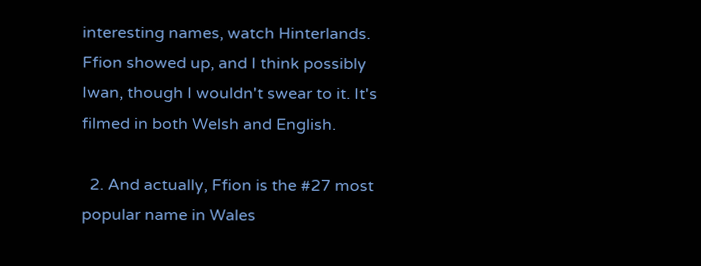interesting names, watch Hinterlands. Ffion showed up, and I think possibly Iwan, though I wouldn't swear to it. It's filmed in both Welsh and English.

  2. And actually, Ffion is the #27 most popular name in Wales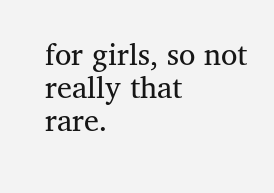for girls, so not really that rare.